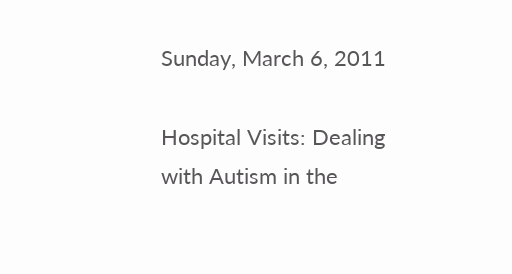Sunday, March 6, 2011

Hospital Visits: Dealing with Autism in the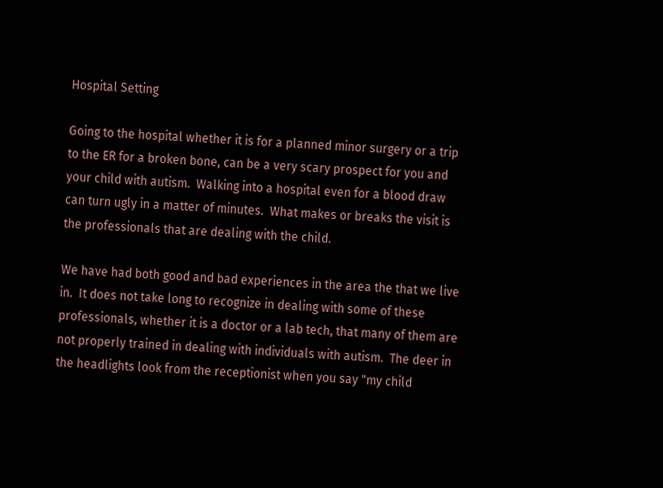Hospital Setting

Going to the hospital whether it is for a planned minor surgery or a trip to the ER for a broken bone, can be a very scary prospect for you and your child with autism.  Walking into a hospital even for a blood draw can turn ugly in a matter of minutes.  What makes or breaks the visit is the professionals that are dealing with the child.

We have had both good and bad experiences in the area the that we live in.  It does not take long to recognize in dealing with some of these professionals, whether it is a doctor or a lab tech, that many of them are not properly trained in dealing with individuals with autism.  The deer in the headlights look from the receptionist when you say "my child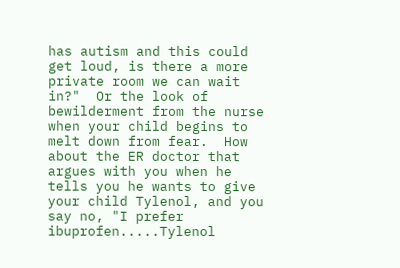has autism and this could get loud, is there a more private room we can wait in?"  Or the look of bewilderment from the nurse when your child begins to melt down from fear.  How about the ER doctor that argues with you when he tells you he wants to give your child Tylenol, and you say no, "I prefer ibuprofen.....Tylenol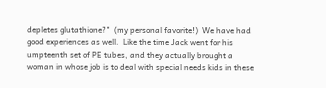depletes glutathione?"  (my personal favorite!)  We have had good experiences as well.  Like the time Jack went for his umpteenth set of PE tubes, and they actually brought a woman in whose job is to deal with special needs kids in these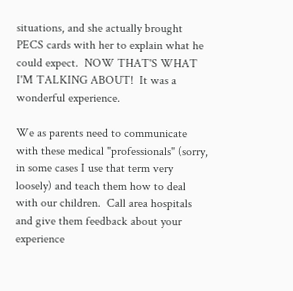situations, and she actually brought PECS cards with her to explain what he could expect.  NOW THAT'S WHAT I'M TALKING ABOUT!  It was a wonderful experience.

We as parents need to communicate with these medical "professionals" (sorry, in some cases I use that term very loosely) and teach them how to deal with our children.  Call area hospitals and give them feedback about your experience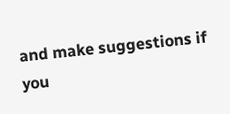and make suggestions if you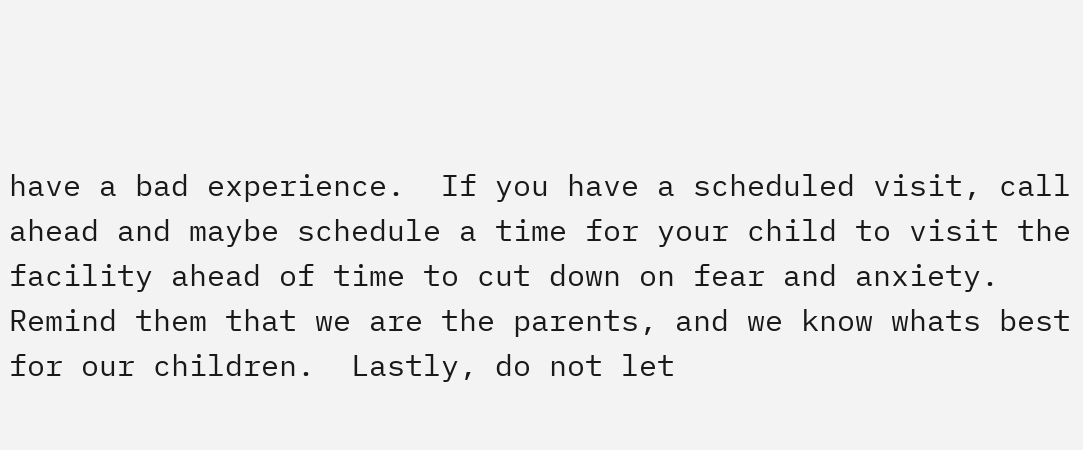have a bad experience.  If you have a scheduled visit, call ahead and maybe schedule a time for your child to visit the facility ahead of time to cut down on fear and anxiety.  Remind them that we are the parents, and we know whats best for our children.  Lastly, do not let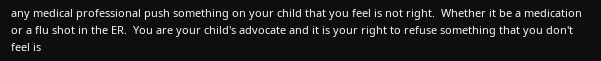any medical professional push something on your child that you feel is not right.  Whether it be a medication or a flu shot in the ER.  You are your child's advocate and it is your right to refuse something that you don't feel is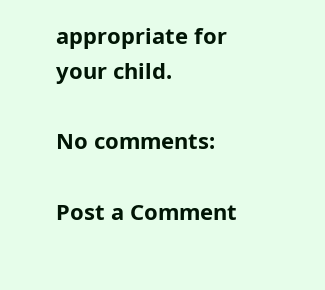appropriate for your child.

No comments:

Post a Comment